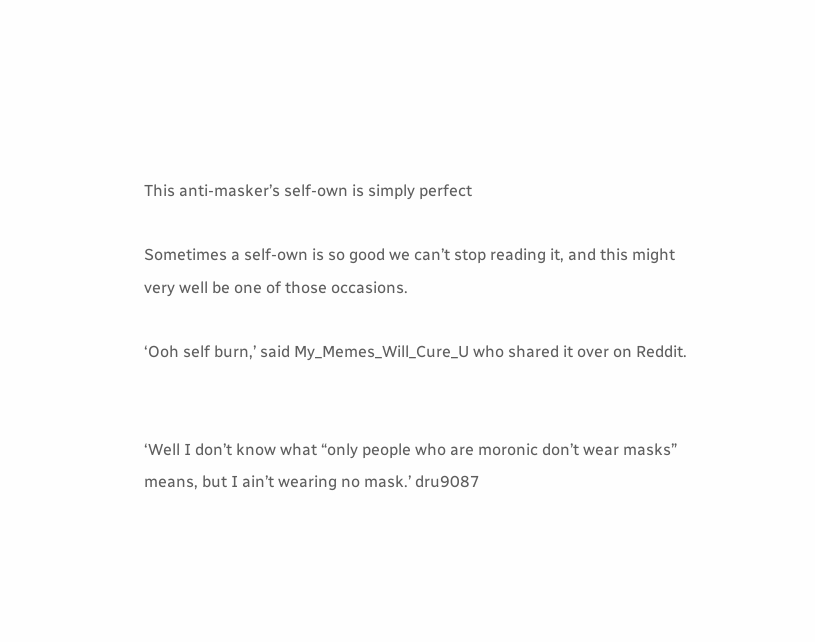This anti-masker’s self-own is simply perfect

Sometimes a self-own is so good we can’t stop reading it, and this might very well be one of those occasions.

‘Ooh self burn,’ said My_Memes_Will_Cure_U who shared it over on Reddit.


‘Well I don’t know what “only people who are moronic don’t wear masks” means, but I ain’t wearing no mask.’ dru9087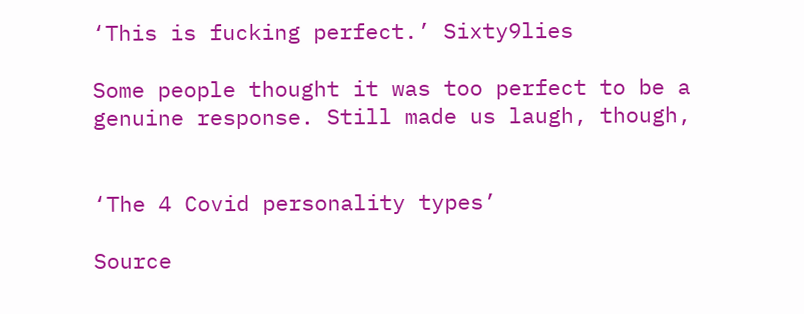‘This is fucking perfect.’ Sixty9lies

Some people thought it was too perfect to be a genuine response. Still made us laugh, though,


‘The 4 Covid personality types’

Source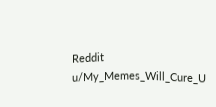Reddit u/My_Memes_Will_Cure_U